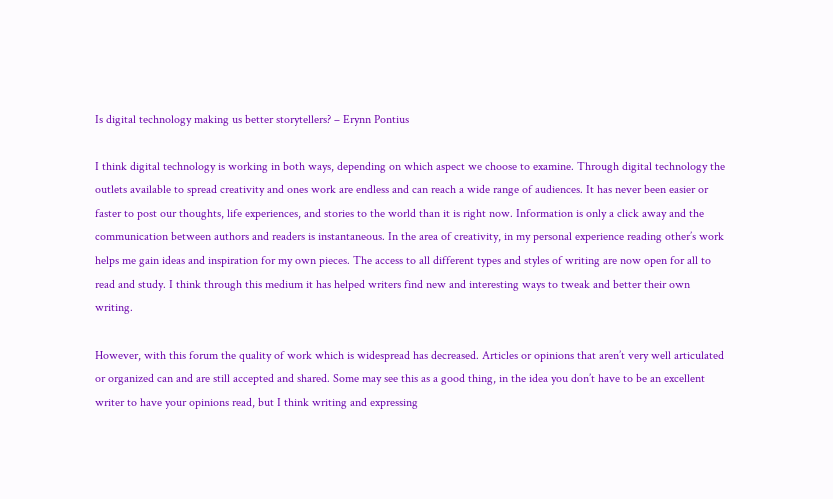Is digital technology making us better storytellers? – Erynn Pontius

I think digital technology is working in both ways, depending on which aspect we choose to examine. Through digital technology the outlets available to spread creativity and ones work are endless and can reach a wide range of audiences. It has never been easier or faster to post our thoughts, life experiences, and stories to the world than it is right now. Information is only a click away and the communication between authors and readers is instantaneous. In the area of creativity, in my personal experience reading other’s work helps me gain ideas and inspiration for my own pieces. The access to all different types and styles of writing are now open for all to read and study. I think through this medium it has helped writers find new and interesting ways to tweak and better their own writing.

However, with this forum the quality of work which is widespread has decreased. Articles or opinions that aren’t very well articulated or organized can and are still accepted and shared. Some may see this as a good thing, in the idea you don’t have to be an excellent writer to have your opinions read, but I think writing and expressing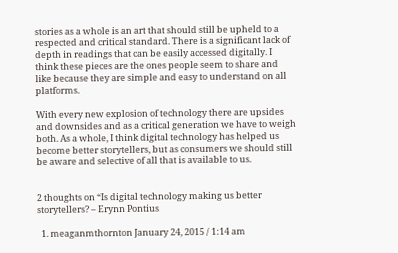stories as a whole is an art that should still be upheld to a respected and critical standard. There is a significant lack of depth in readings that can be easily accessed digitally. I think these pieces are the ones people seem to share and like because they are simple and easy to understand on all platforms.

With every new explosion of technology there are upsides and downsides and as a critical generation we have to weigh both. As a whole, I think digital technology has helped us become better storytellers, but as consumers we should still be aware and selective of all that is available to us.


2 thoughts on “Is digital technology making us better storytellers? – Erynn Pontius

  1. meaganmthornton January 24, 2015 / 1:14 am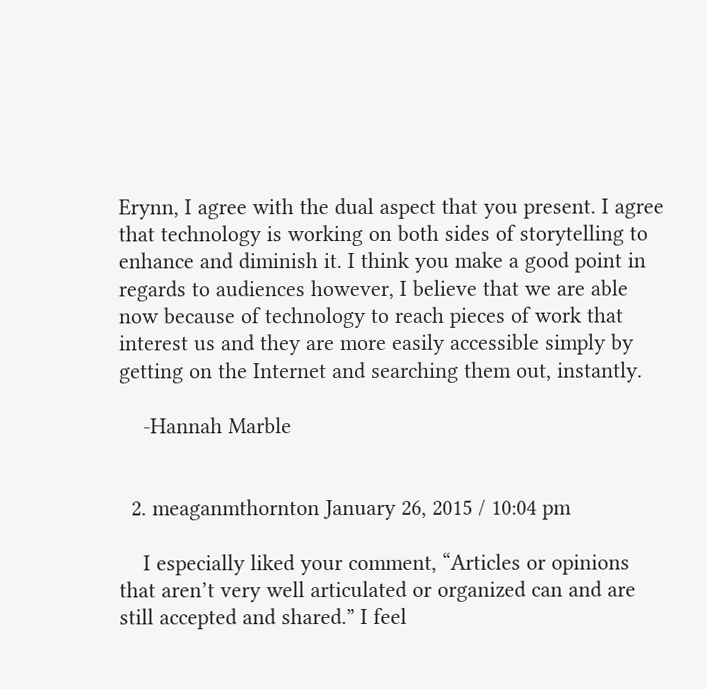Erynn, I agree with the dual aspect that you present. I agree that technology is working on both sides of storytelling to enhance and diminish it. I think you make a good point in regards to audiences however, I believe that we are able now because of technology to reach pieces of work that interest us and they are more easily accessible simply by getting on the Internet and searching them out, instantly.

    -Hannah Marble


  2. meaganmthornton January 26, 2015 / 10:04 pm

    I especially liked your comment, “Articles or opinions that aren’t very well articulated or organized can and are still accepted and shared.” I feel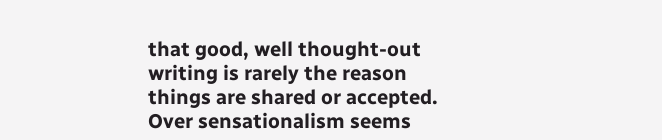that good, well thought-out writing is rarely the reason things are shared or accepted. Over sensationalism seems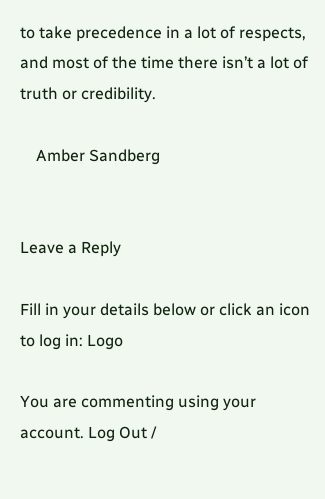to take precedence in a lot of respects, and most of the time there isn’t a lot of truth or credibility.

    Amber Sandberg


Leave a Reply

Fill in your details below or click an icon to log in: Logo

You are commenting using your account. Log Out /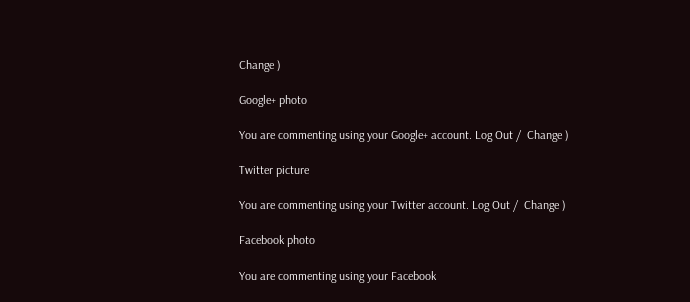Change )

Google+ photo

You are commenting using your Google+ account. Log Out /  Change )

Twitter picture

You are commenting using your Twitter account. Log Out /  Change )

Facebook photo

You are commenting using your Facebook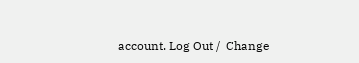account. Log Out /  Change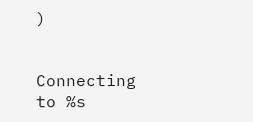)


Connecting to %s